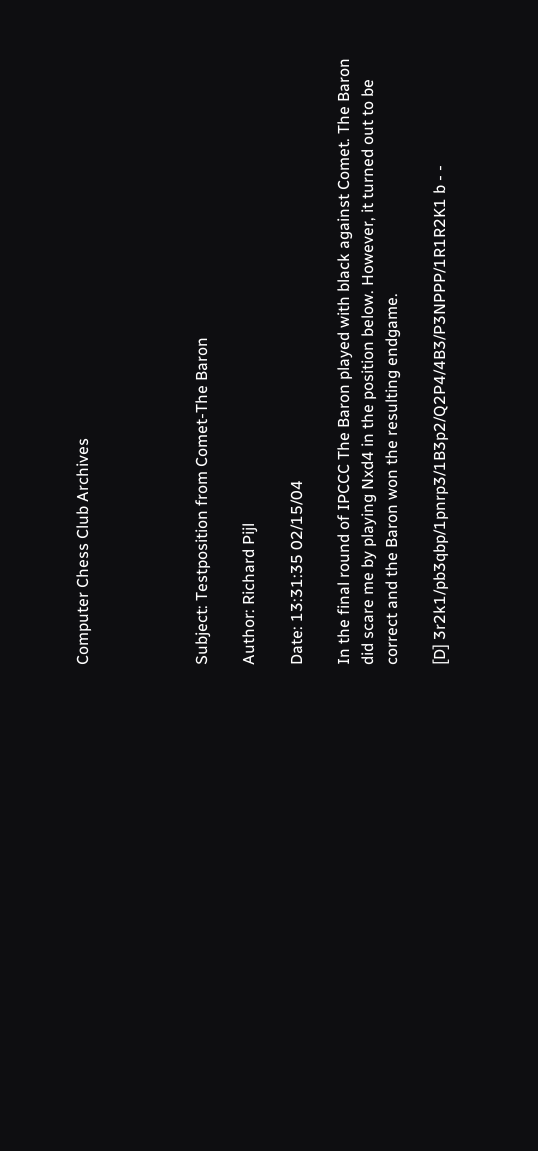Computer Chess Club Archives




Subject: Testposition from Comet-The Baron

Author: Richard Pijl

Date: 13:31:35 02/15/04

In the final round of IPCCC The Baron played with black against Comet. The Baron
did scare me by playing Nxd4 in the position below. However, it turned out to be
correct and the Baron won the resulting endgame.

[D] 3r2k1/pb3qbp/1pnrp3/1B3p2/Q2P4/4B3/P3NPPP/1R1R2K1 b - -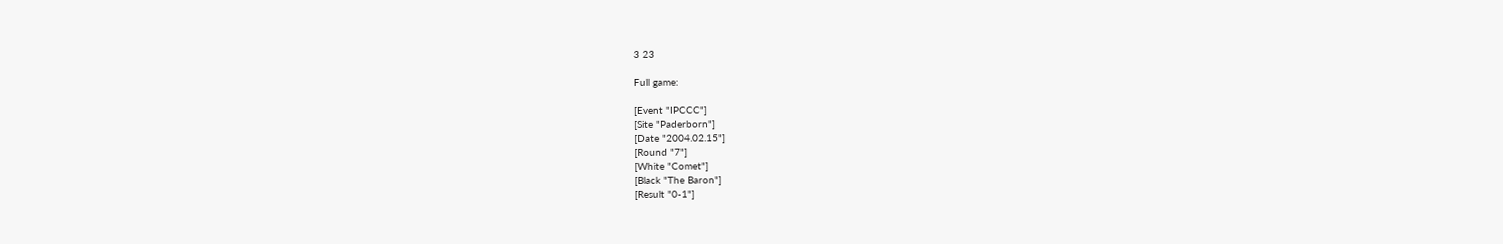3 23

Full game:

[Event "IPCCC"]
[Site "Paderborn"]
[Date "2004.02.15"]
[Round "7"]
[White "Comet"]
[Black "The Baron"]
[Result "0-1"]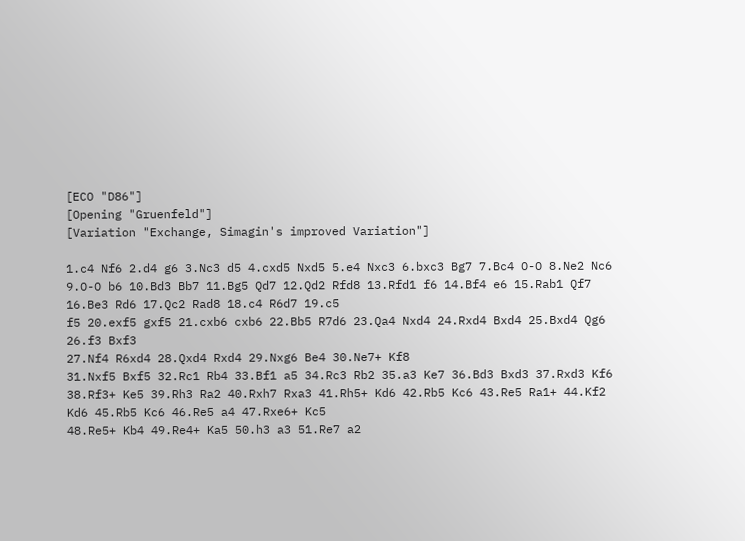[ECO "D86"]
[Opening "Gruenfeld"]
[Variation "Exchange, Simagin's improved Variation"]

1.c4 Nf6 2.d4 g6 3.Nc3 d5 4.cxd5 Nxd5 5.e4 Nxc3 6.bxc3 Bg7 7.Bc4 O-O 8.Ne2 Nc6
9.O-O b6 10.Bd3 Bb7 11.Bg5 Qd7 12.Qd2 Rfd8 13.Rfd1 f6 14.Bf4 e6 15.Rab1 Qf7
16.Be3 Rd6 17.Qc2 Rad8 18.c4 R6d7 19.c5
f5 20.exf5 gxf5 21.cxb6 cxb6 22.Bb5 R7d6 23.Qa4 Nxd4 24.Rxd4 Bxd4 25.Bxd4 Qg6
26.f3 Bxf3
27.Nf4 R6xd4 28.Qxd4 Rxd4 29.Nxg6 Be4 30.Ne7+ Kf8
31.Nxf5 Bxf5 32.Rc1 Rb4 33.Bf1 a5 34.Rc3 Rb2 35.a3 Ke7 36.Bd3 Bxd3 37.Rxd3 Kf6
38.Rf3+ Ke5 39.Rh3 Ra2 40.Rxh7 Rxa3 41.Rh5+ Kd6 42.Rb5 Kc6 43.Re5 Ra1+ 44.Kf2
Kd6 45.Rb5 Kc6 46.Re5 a4 47.Rxe6+ Kc5
48.Re5+ Kb4 49.Re4+ Ka5 50.h3 a3 51.Re7 a2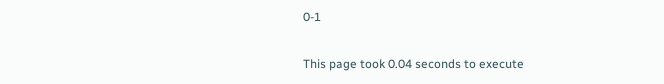0-1

This page took 0.04 seconds to execute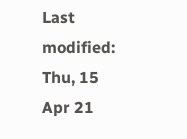Last modified: Thu, 15 Apr 21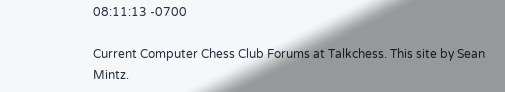08:11:13 -0700

Current Computer Chess Club Forums at Talkchess. This site by Sean Mintz.